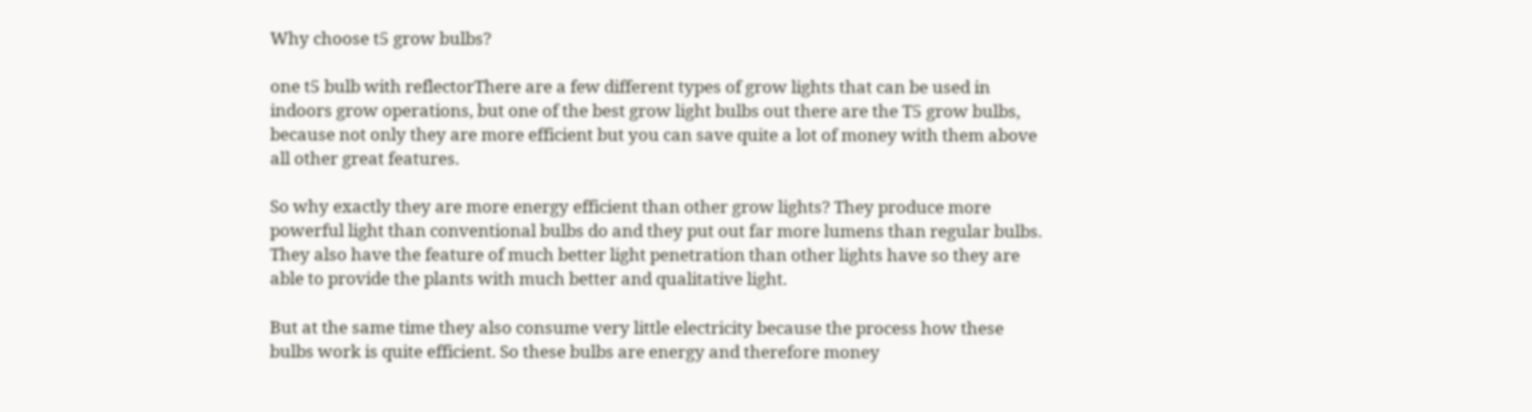Why choose t5 grow bulbs?

one t5 bulb with reflectorThere are a few different types of grow lights that can be used in indoors grow operations, but one of the best grow light bulbs out there are the T5 grow bulbs, because not only they are more efficient but you can save quite a lot of money with them above all other great features.

So why exactly they are more energy efficient than other grow lights? They produce more powerful light than conventional bulbs do and they put out far more lumens than regular bulbs. They also have the feature of much better light penetration than other lights have so they are able to provide the plants with much better and qualitative light.

But at the same time they also consume very little electricity because the process how these bulbs work is quite efficient. So these bulbs are energy and therefore money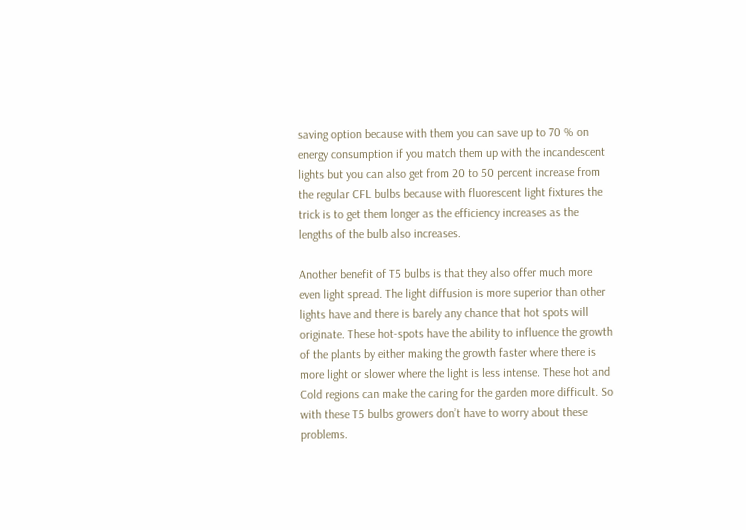saving option because with them you can save up to 70 % on energy consumption if you match them up with the incandescent lights but you can also get from 20 to 50 percent increase from the regular CFL bulbs because with fluorescent light fixtures the trick is to get them longer as the efficiency increases as the lengths of the bulb also increases.

Another benefit of T5 bulbs is that they also offer much more even light spread. The light diffusion is more superior than other lights have and there is barely any chance that hot spots will originate. These hot-spots have the ability to influence the growth of the plants by either making the growth faster where there is more light or slower where the light is less intense. These hot and Cold regions can make the caring for the garden more difficult. So with these T5 bulbs growers don’t have to worry about these problems.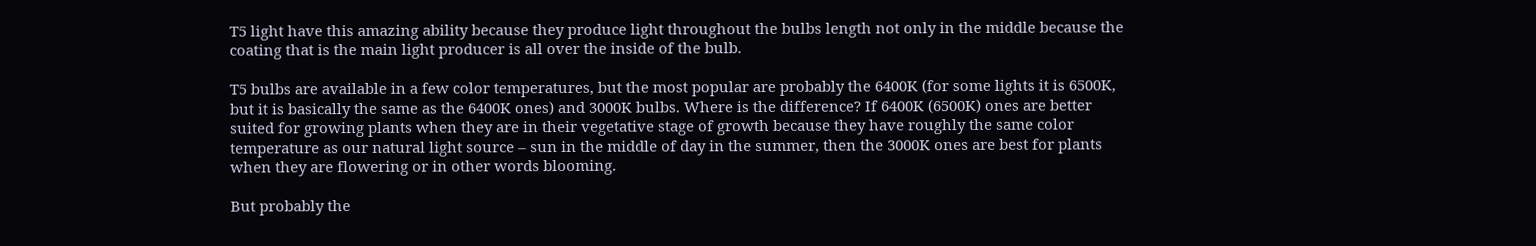T5 light have this amazing ability because they produce light throughout the bulbs length not only in the middle because the coating that is the main light producer is all over the inside of the bulb.

T5 bulbs are available in a few color temperatures, but the most popular are probably the 6400K (for some lights it is 6500K, but it is basically the same as the 6400K ones) and 3000K bulbs. Where is the difference? If 6400K (6500K) ones are better suited for growing plants when they are in their vegetative stage of growth because they have roughly the same color temperature as our natural light source – sun in the middle of day in the summer, then the 3000K ones are best for plants when they are flowering or in other words blooming.

But probably the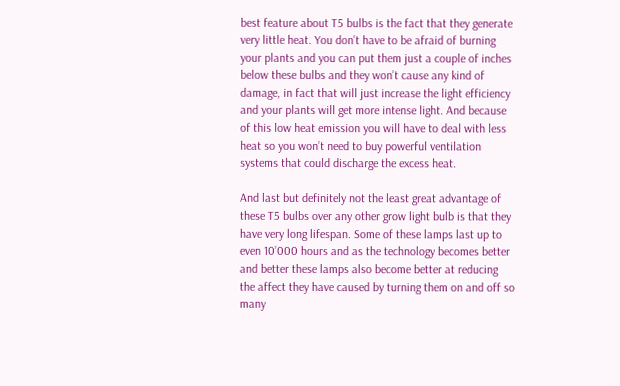best feature about T5 bulbs is the fact that they generate very little heat. You don’t have to be afraid of burning your plants and you can put them just a couple of inches below these bulbs and they won’t cause any kind of damage, in fact that will just increase the light efficiency and your plants will get more intense light. And because of this low heat emission you will have to deal with less heat so you won’t need to buy powerful ventilation systems that could discharge the excess heat.

And last but definitely not the least great advantage of these T5 bulbs over any other grow light bulb is that they have very long lifespan. Some of these lamps last up to even 10’000 hours and as the technology becomes better and better these lamps also become better at reducing the affect they have caused by turning them on and off so many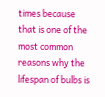times because that is one of the most common reasons why the lifespan of bulbs is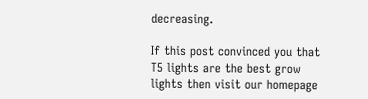decreasing.

If this post convinced you that T5 lights are the best grow lights then visit our homepage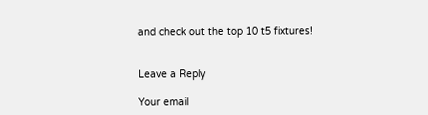and check out the top 10 t5 fixtures!


Leave a Reply

Your email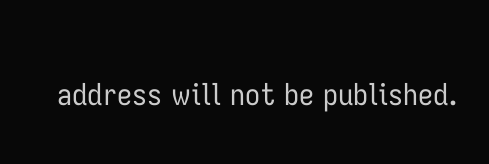address will not be published.